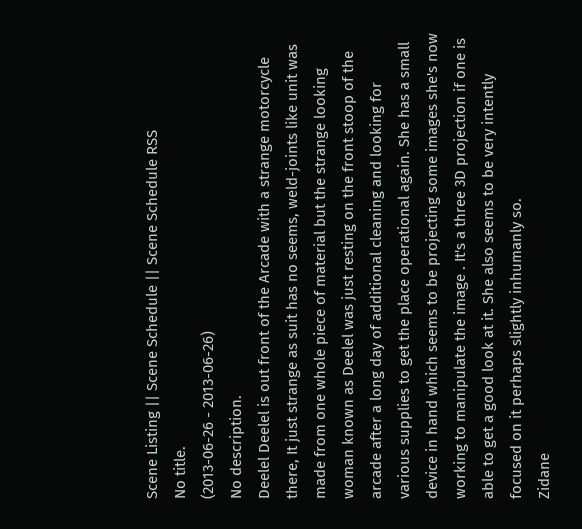Scene Listing || Scene Schedule || Scene Schedule RSS
No title.
(2013-06-26 - 2013-06-26)
No description.
Deelel Deelel is out front of the Arcade with a strange motorcycle there, It just strange as suit has no seems, weld-joints like unit was made from one whole piece of material but the strange looking woman known as Deelel was just resting on the front stoop of the arcade after a long day of additional cleaning and looking for various supplies to get the place operational again. She has a small device in hand which seems to be projecting some images she's now working to manipulate the image . It's a three 3D projection if one is able to get a good look at it. She also seems to be very intently focused on it perhaps slightly inhumanly so.
Zidane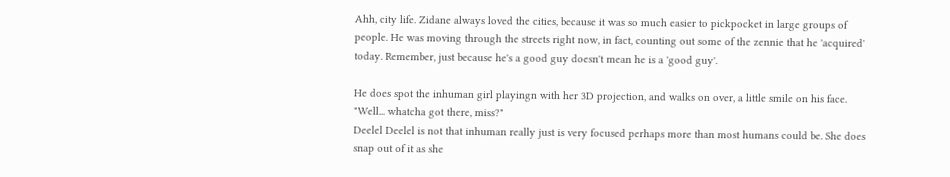Ahh, city life. Zidane always loved the cities, because it was so much easier to pickpocket in large groups of people. He was moving through the streets right now, in fact, counting out some of the zennie that he 'acquired' today. Remember, just because he's a good guy doesn't mean he is a 'good guy'.

He does spot the inhuman girl playingn with her 3D projection, and walks on over, a little smile on his face. "Well... whatcha got there, miss?"
Deelel Deelel is not that inhuman really just is very focused perhaps more than most humans could be. She does snap out of it as she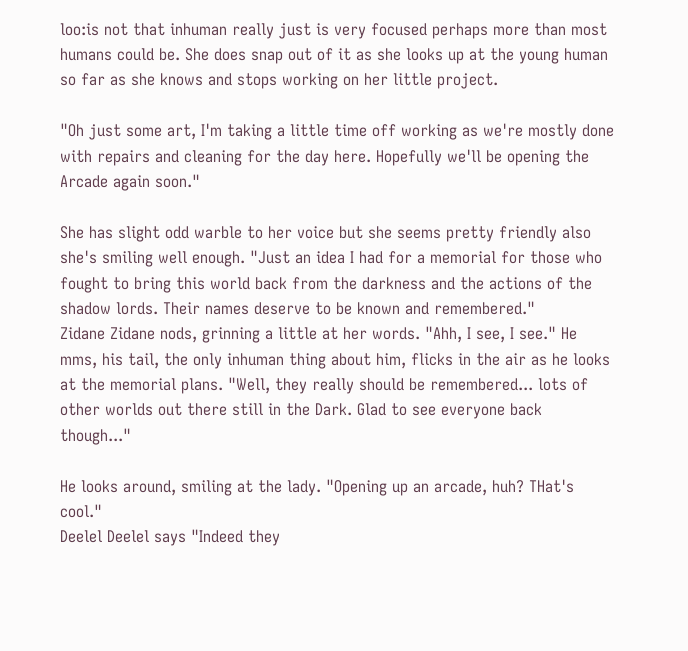loo:is not that inhuman really just is very focused perhaps more than most humans could be. She does snap out of it as she looks up at the young human so far as she knows and stops working on her little project.

"Oh just some art, I'm taking a little time off working as we're mostly done with repairs and cleaning for the day here. Hopefully we'll be opening the Arcade again soon."

She has slight odd warble to her voice but she seems pretty friendly also she's smiling well enough. "Just an idea I had for a memorial for those who fought to bring this world back from the darkness and the actions of the shadow lords. Their names deserve to be known and remembered."
Zidane Zidane nods, grinning a little at her words. "Ahh, I see, I see." He mms, his tail, the only inhuman thing about him, flicks in the air as he looks at the memorial plans. "Well, they really should be remembered... lots of other worlds out there still in the Dark. Glad to see everyone back though..."

He looks around, smiling at the lady. "Opening up an arcade, huh? THat's cool."
Deelel Deelel says "Indeed they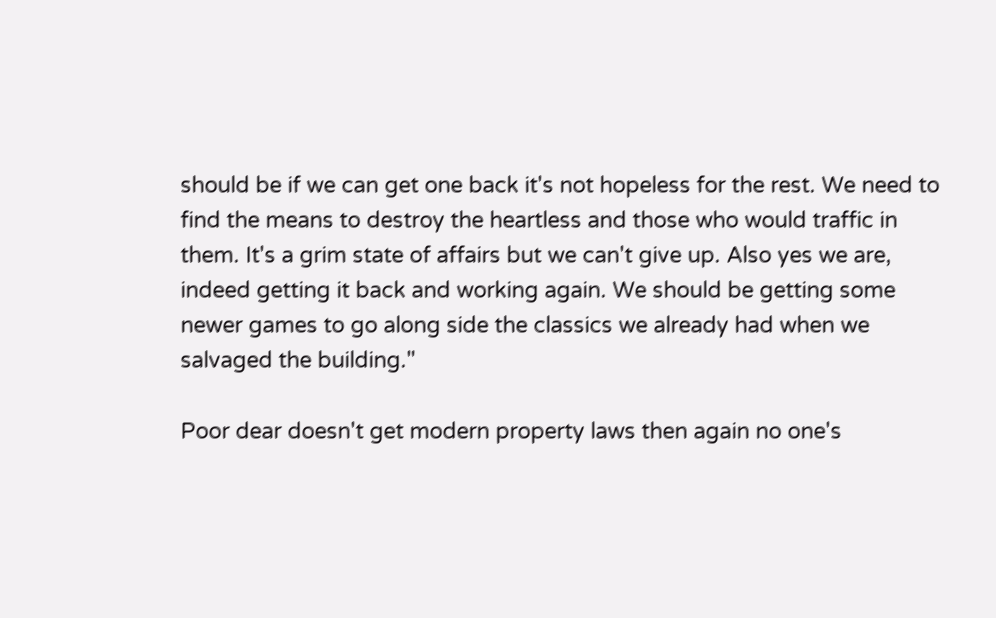should be if we can get one back it's not hopeless for the rest. We need to find the means to destroy the heartless and those who would traffic in them. It's a grim state of affairs but we can't give up. Also yes we are, indeed getting it back and working again. We should be getting some newer games to go along side the classics we already had when we salvaged the building."

Poor dear doesn't get modern property laws then again no one's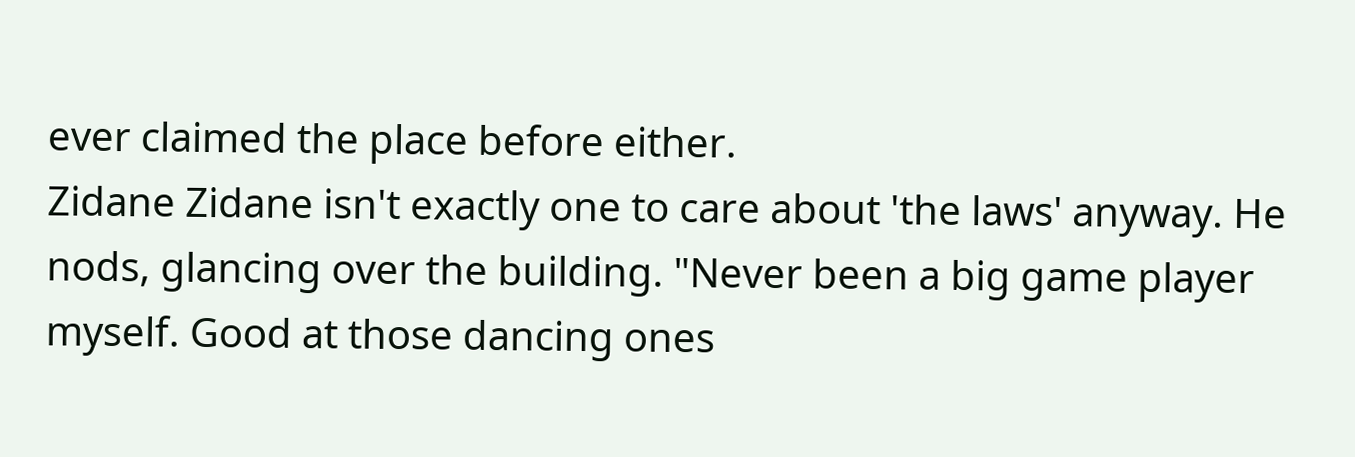ever claimed the place before either.
Zidane Zidane isn't exactly one to care about 'the laws' anyway. He nods, glancing over the building. "Never been a big game player myself. Good at those dancing ones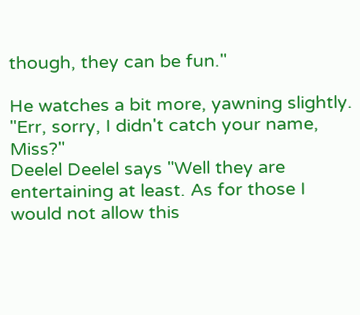though, they can be fun."

He watches a bit more, yawning slightly. "Err, sorry, I didn't catch your name, Miss?"
Deelel Deelel says "Well they are entertaining at least. As for those I would not allow this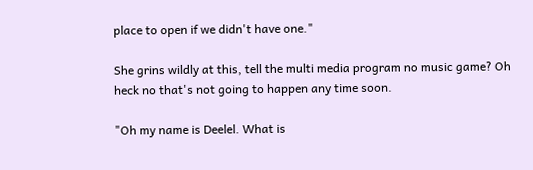place to open if we didn't have one."

She grins wildly at this, tell the multi media program no music game? Oh heck no that's not going to happen any time soon.

"Oh my name is Deelel. What is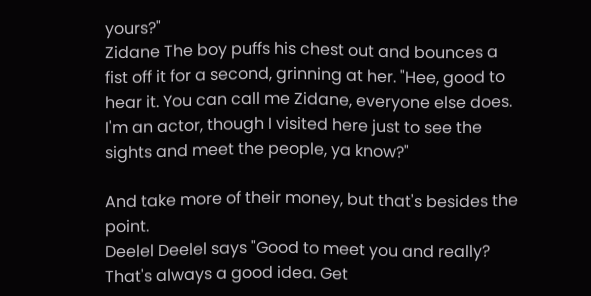yours?"
Zidane The boy puffs his chest out and bounces a fist off it for a second, grinning at her. "Hee, good to hear it. You can call me Zidane, everyone else does. I'm an actor, though I visited here just to see the sights and meet the people, ya know?"

And take more of their money, but that's besides the point.
Deelel Deelel says "Good to meet you and really? That's always a good idea. Get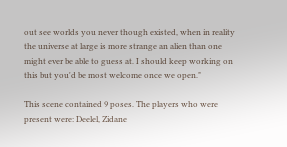out see worlds you never though existed, when in reality the universe at large is more strange an alien than one might ever be able to guess at. I should keep working on this but you'd be most welcome once we open."

This scene contained 9 poses. The players who were present were: Deelel, Zidane